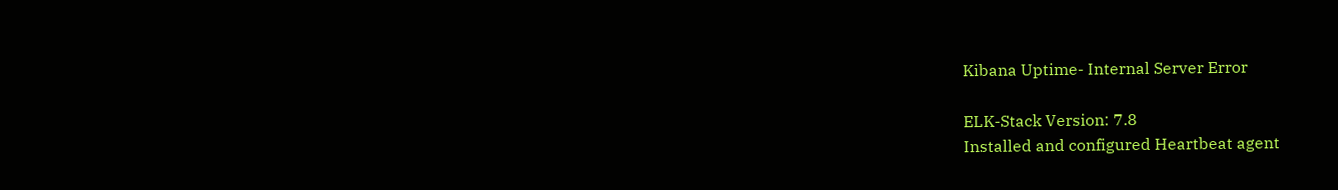Kibana Uptime- Internal Server Error

ELK-Stack Version: 7.8
Installed and configured Heartbeat agent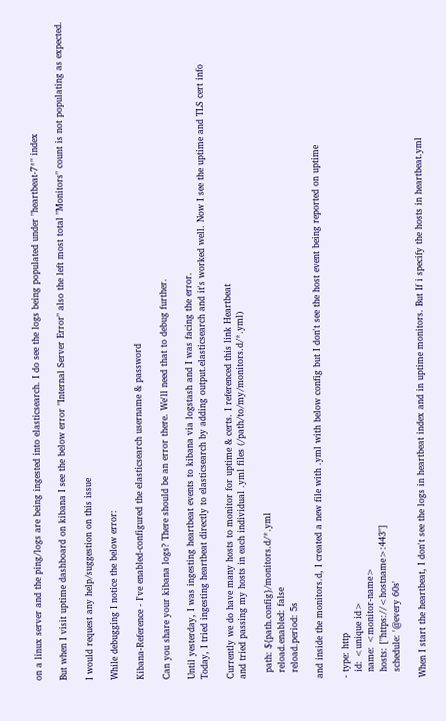on a linux server and the ping/logs are being ingested into elasticsearch. I do see the logs being populated under "heartbeat-7*" index

But when I visit uptime dashboard on kibana I see the below error "Internal Server Error" also the left most total "Monitors" count is not populating as expected.

I would request any help/suggestion on this issue

While debugging I notice the below error:

Kibana-Reference - I've enabled-configured the elasticsearch username & password

Can you share your kibana logs? There should be an error there. We'll need that to debug further.

Until yesterday, I was ingesting heartbeat events to kibana via logstash and I was facing the error.
Today, I tried ingesting heartbeat directly to elasticsearch by adding output.elasticsearch and it's worked well. Now I see the uptime and TLS cert info

Currently we do have many hosts to monitor for uptime & certs. I referenced this link Heartbeat
and tried passing my hosts in each individual .yml files (/path/to/my/monitors.d/*.yml)

  path: ${path.config}/monitors.d/*.yml
  reload.enabled: false
  reload.period: 5s

and inside the monitors.d, I created a new file with .yml with below config but I don't see the host event being reported on uptime

- type: http
  id: <unique id>
  name: <monitor-name>
  hosts: ["https://<hostname>:443"]
  schedule: '@every 60s'

When I start the heartbeat, I don't see the logs in heartbeat index and in uptime monitors. But If i specify the hosts in heartbeat.yml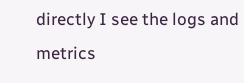directly I see the logs and metrics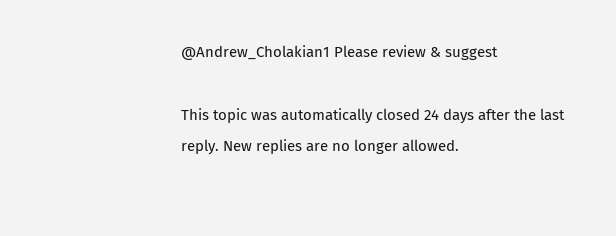@Andrew_Cholakian1 Please review & suggest

This topic was automatically closed 24 days after the last reply. New replies are no longer allowed.